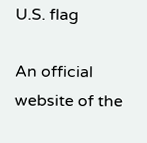U.S. flag

An official website of the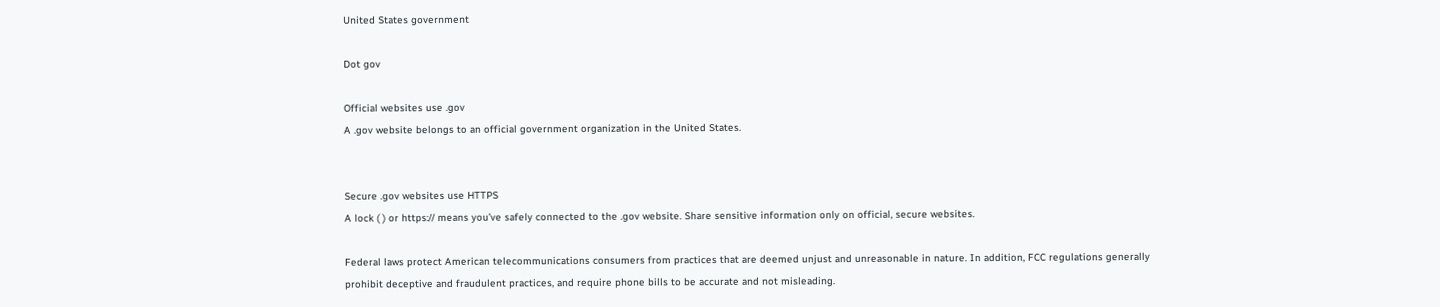United States government

Dot gov

Official websites use .gov
A .gov website belongs to an official government organization in the United States.


Secure .gov websites use HTTPS
A lock ( ) or https:// means you’ve safely connected to the .gov website. Share sensitive information only on official, secure websites.

Federal laws protect American telecommunications consumers from practices that are deemed unjust and unreasonable in nature. In addition, FCC regulations generally prohibit deceptive and fraudulent practices, and require phone bills to be accurate and not misleading.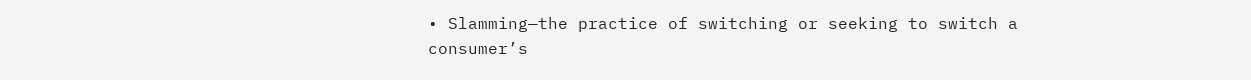• Slamming—the practice of switching or seeking to switch a consumer’s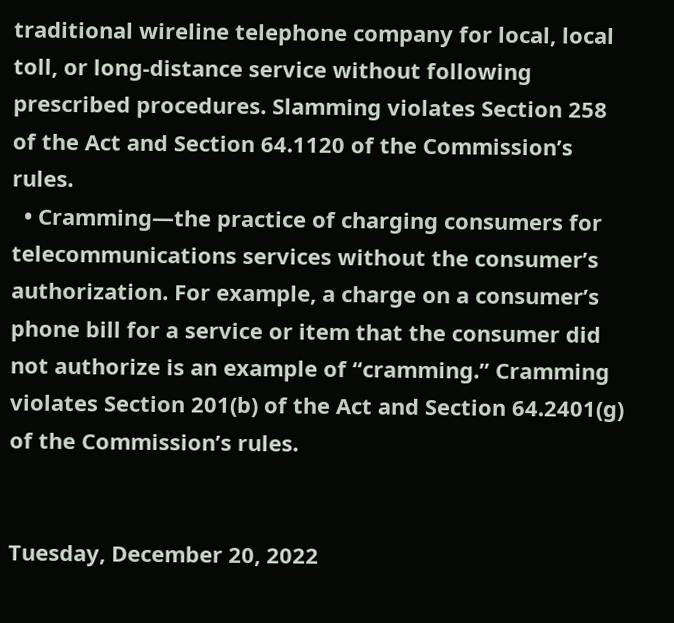traditional wireline telephone company for local, local toll, or long-distance service without following prescribed procedures. Slamming violates Section 258 of the Act and Section 64.1120 of the Commission’s rules.
  • Cramming—the practice of charging consumers for telecommunications services without the consumer’s authorization. For example, a charge on a consumer’s phone bill for a service or item that the consumer did not authorize is an example of “cramming.” Cramming violates Section 201(b) of the Act and Section 64.2401(g) of the Commission’s rules.


Tuesday, December 20, 2022